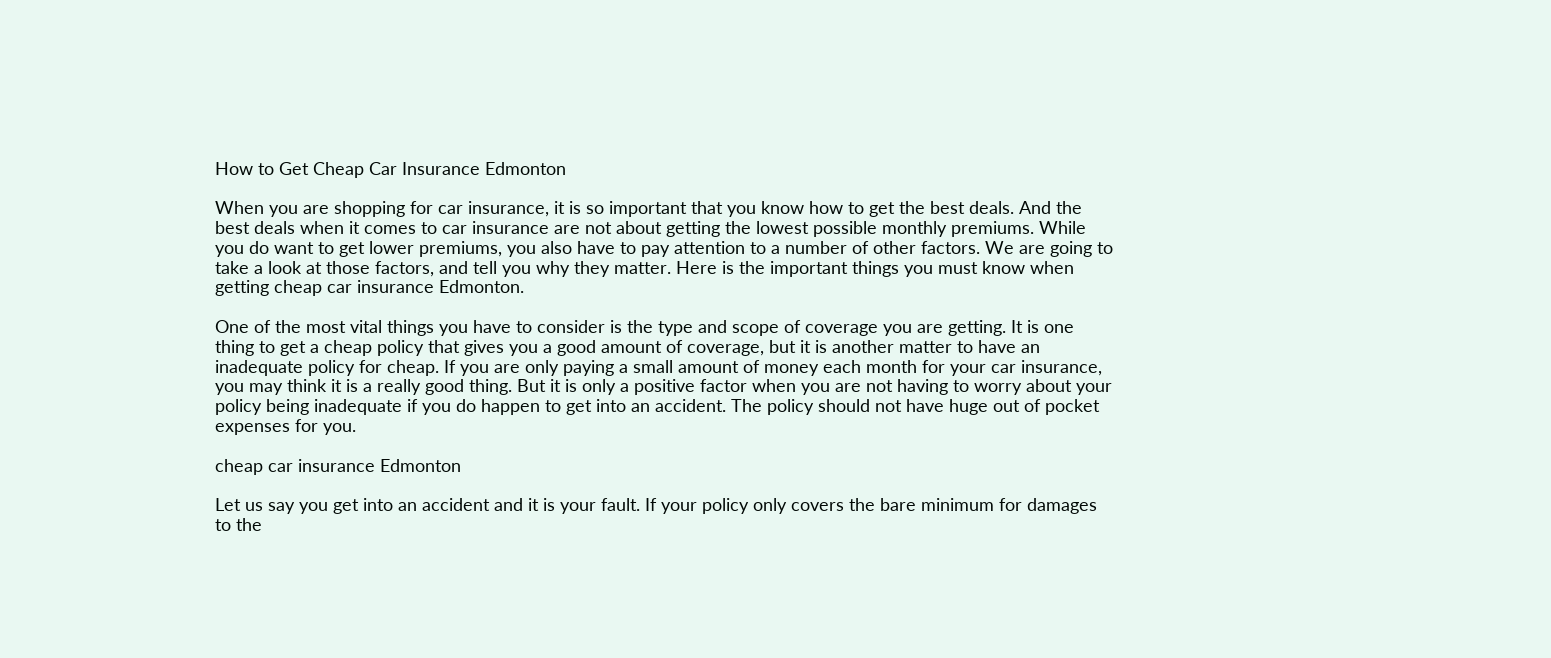How to Get Cheap Car Insurance Edmonton

When you are shopping for car insurance, it is so important that you know how to get the best deals. And the best deals when it comes to car insurance are not about getting the lowest possible monthly premiums. While you do want to get lower premiums, you also have to pay attention to a number of other factors. We are going to take a look at those factors, and tell you why they matter. Here is the important things you must know when getting cheap car insurance Edmonton.

One of the most vital things you have to consider is the type and scope of coverage you are getting. It is one thing to get a cheap policy that gives you a good amount of coverage, but it is another matter to have an inadequate policy for cheap. If you are only paying a small amount of money each month for your car insurance, you may think it is a really good thing. But it is only a positive factor when you are not having to worry about your policy being inadequate if you do happen to get into an accident. The policy should not have huge out of pocket expenses for you.

cheap car insurance Edmonton

Let us say you get into an accident and it is your fault. If your policy only covers the bare minimum for damages to the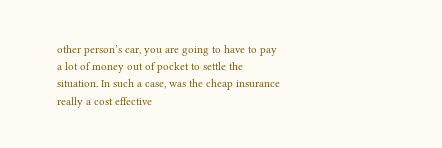other person’s car, you are going to have to pay a lot of money out of pocket to settle the situation. In such a case, was the cheap insurance really a cost effective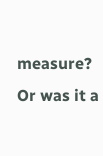measure? Or was it a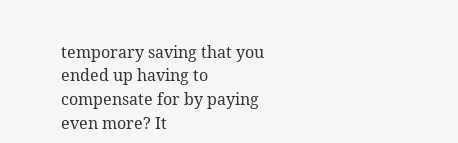temporary saving that you ended up having to compensate for by paying even more? It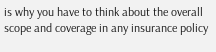is why you have to think about the overall scope and coverage in any insurance policy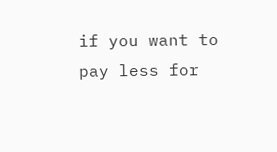if you want to pay less for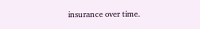insurance over time.